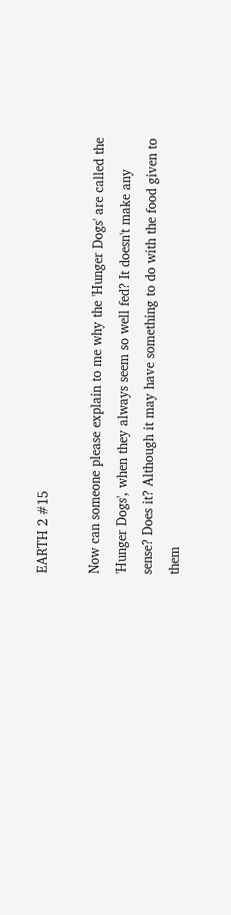EARTH 2 #15

Now can someone please explain to me why the 'Hunger Dogs' are called the 'Hunger Dogs', when they always seem so well fed? It doesn't make any sense? Does it? Although it may have something to do with the food given to them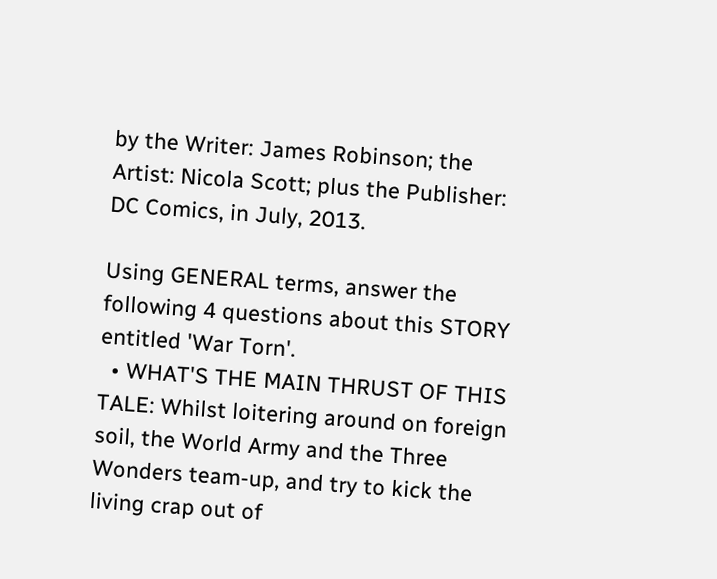by the Writer: James Robinson; the Artist: Nicola Scott; plus the Publisher: DC Comics, in July, 2013.

Using GENERAL terms, answer the following 4 questions about this STORY entitled 'War Torn'.
  • WHAT'S THE MAIN THRUST OF THIS TALE: Whilst loitering around on foreign soil, the World Army and the Three Wonders team-up, and try to kick the living crap out of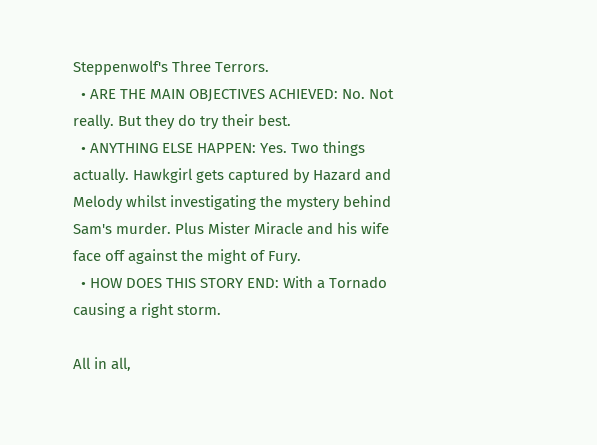Steppenwolf's Three Terrors.
  • ARE THE MAIN OBJECTIVES ACHIEVED: No. Not really. But they do try their best.
  • ANYTHING ELSE HAPPEN: Yes. Two things actually. Hawkgirl gets captured by Hazard and Melody whilst investigating the mystery behind Sam's murder. Plus Mister Miracle and his wife face off against the might of Fury.
  • HOW DOES THIS STORY END: With a Tornado causing a right storm.

All in all,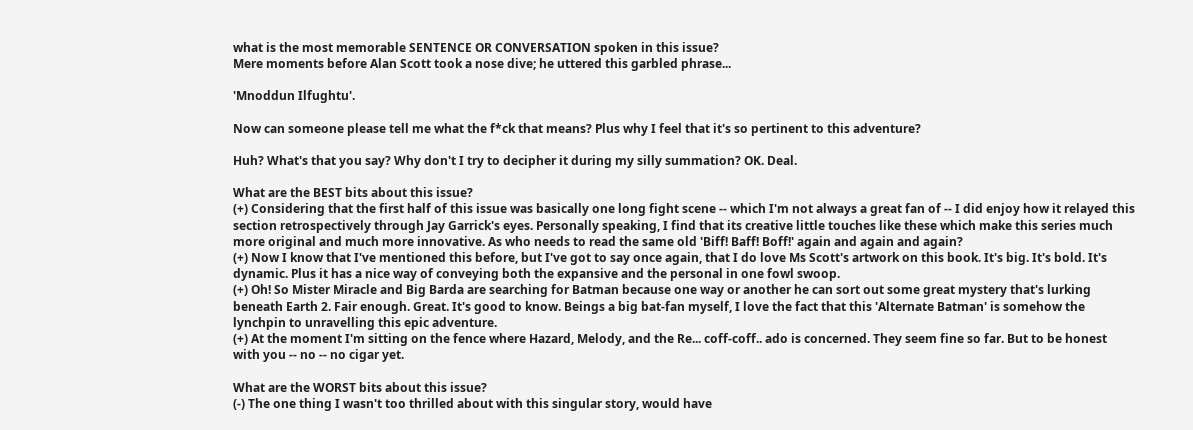what is the most memorable SENTENCE OR CONVERSATION spoken in this issue?
Mere moments before Alan Scott took a nose dive; he uttered this garbled phrase...

'Mnoddun Ilfughtu'.

Now can someone please tell me what the f*ck that means? Plus why I feel that it's so pertinent to this adventure?

Huh? What's that you say? Why don't I try to decipher it during my silly summation? OK. Deal.

What are the BEST bits about this issue?
(+) Considering that the first half of this issue was basically one long fight scene -- which I'm not always a great fan of -- I did enjoy how it relayed this section retrospectively through Jay Garrick's eyes. Personally speaking, I find that its creative little touches like these which make this series much more original and much more innovative. As who needs to read the same old 'Biff! Baff! Boff!' again and again and again?
(+) Now I know that I've mentioned this before, but I've got to say once again, that I do love Ms Scott's artwork on this book. It's big. It's bold. It's dynamic. Plus it has a nice way of conveying both the expansive and the personal in one fowl swoop.
(+) Oh! So Mister Miracle and Big Barda are searching for Batman because one way or another he can sort out some great mystery that's lurking beneath Earth 2. Fair enough. Great. It's good to know. Beings a big bat-fan myself, I love the fact that this 'Alternate Batman' is somehow the lynchpin to unravelling this epic adventure.
(+) At the moment I'm sitting on the fence where Hazard, Melody, and the Re... coff-coff.. ado is concerned. They seem fine so far. But to be honest with you -- no -- no cigar yet.

What are the WORST bits about this issue?
(-) The one thing I wasn't too thrilled about with this singular story, would have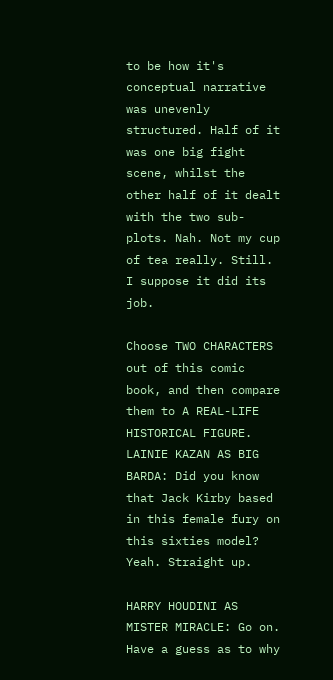to be how it's conceptual narrative was unevenly structured. Half of it was one big fight scene, whilst the other half of it dealt with the two sub-plots. Nah. Not my cup of tea really. Still. I suppose it did its job.

Choose TWO CHARACTERS out of this comic book, and then compare them to A REAL-LIFE HISTORICAL FIGURE.
LAINIE KAZAN AS BIG BARDA: Did you know that Jack Kirby based in this female fury on this sixties model? Yeah. Straight up.

HARRY HOUDINI AS MISTER MIRACLE: Go on. Have a guess as to why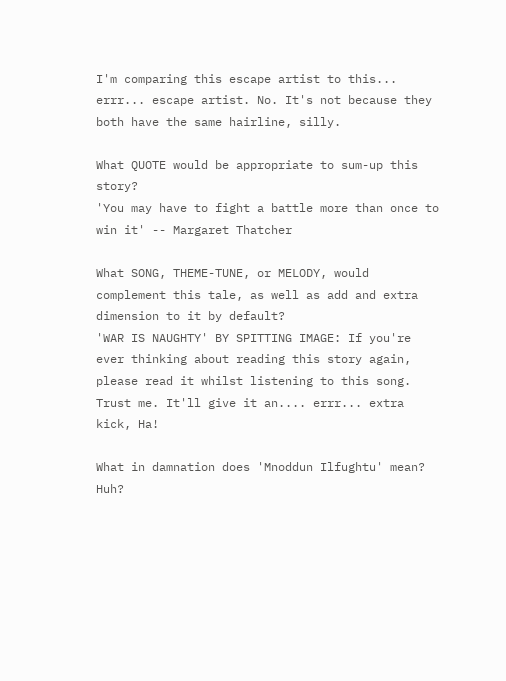I'm comparing this escape artist to this... errr... escape artist. No. It's not because they both have the same hairline, silly.

What QUOTE would be appropriate to sum-up this story?
'You may have to fight a battle more than once to win it' -- Margaret Thatcher

What SONG, THEME-TUNE, or MELODY, would complement this tale, as well as add and extra dimension to it by default?
'WAR IS NAUGHTY' BY SPITTING IMAGE: If you're ever thinking about reading this story again, please read it whilst listening to this song. Trust me. It'll give it an.... errr... extra kick, Ha!

What in damnation does 'Mnoddun Ilfughtu' mean? Huh?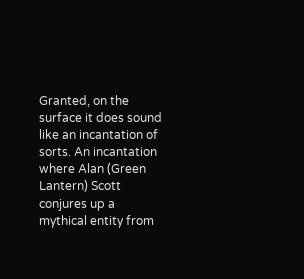Granted, on the surface it does sound like an incantation of sorts. An incantation where Alan (Green Lantern) Scott conjures up a mythical entity from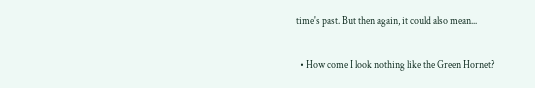time's past. But then again, it could also mean...

  • How come I look nothing like the Green Hornet?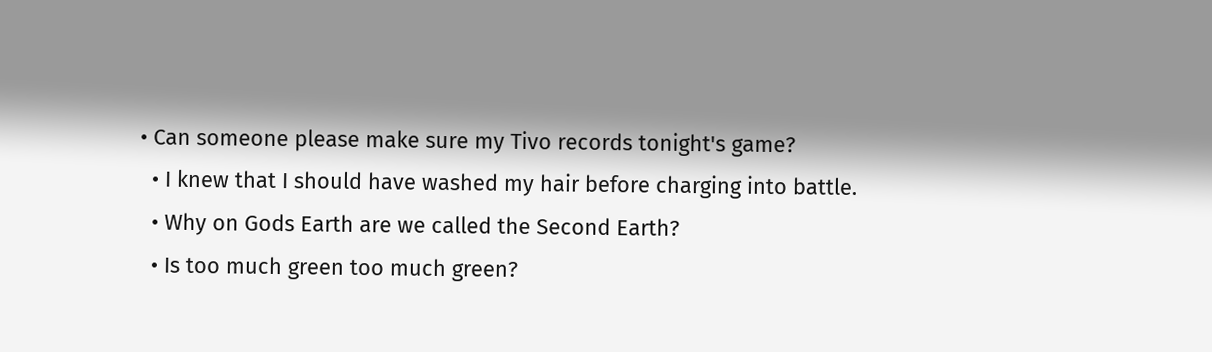• Can someone please make sure my Tivo records tonight's game?
  • I knew that I should have washed my hair before charging into battle.
  • Why on Gods Earth are we called the Second Earth?
  • Is too much green too much green?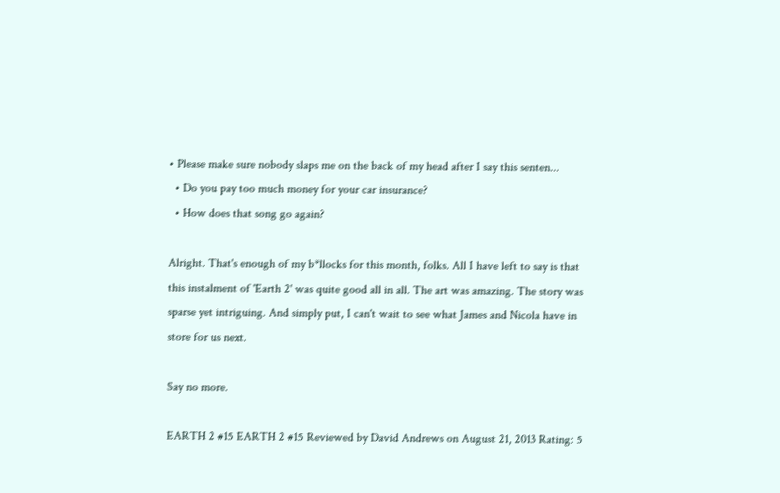• Please make sure nobody slaps me on the back of my head after I say this senten...
  • Do you pay too much money for your car insurance?
  • How does that song go again?

Alright. That's enough of my b*llocks for this month, folks. All I have left to say is that this instalment of 'Earth 2' was quite good all in all. The art was amazing. The story was sparse yet intriguing. And simply put, I can't wait to see what James and Nicola have in store for us next.

Say no more.

EARTH 2 #15 EARTH 2 #15 Reviewed by David Andrews on August 21, 2013 Rating: 5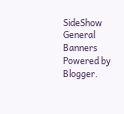SideShow General Banners
Powered by Blogger.